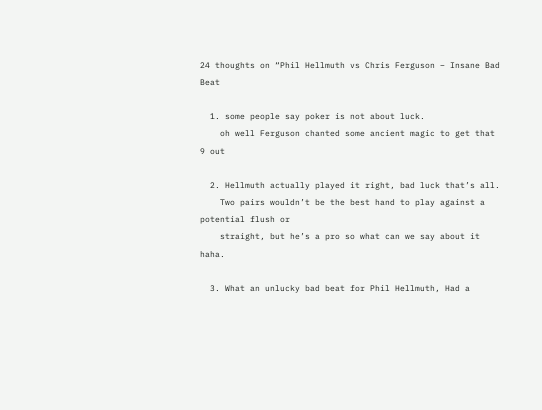24 thoughts on “Phil Hellmuth vs Chris Ferguson – Insane Bad Beat

  1. some people say poker is not about luck.
    oh well Ferguson chanted some ancient magic to get that 9 out

  2. Hellmuth actually played it right, bad luck that’s all.
    Two pairs wouldn’t be the best hand to play against a potential flush or
    straight, but he’s a pro so what can we say about it haha.

  3. What an unlucky bad beat for Phil Hellmuth, Had a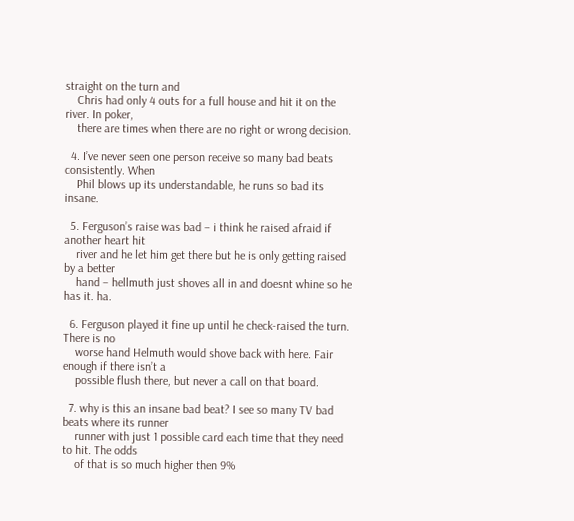straight on the turn and
    Chris had only 4 outs for a full house and hit it on the river. In poker,
    there are times when there are no right or wrong decision.

  4. I’ve never seen one person receive so many bad beats consistently. When
    Phil blows up its understandable, he runs so bad its insane.

  5. Ferguson’s raise was bad – i think he raised afraid if another heart hit
    river and he let him get there but he is only getting raised by a better
    hand – hellmuth just shoves all in and doesnt whine so he has it. ha.

  6. Ferguson played it fine up until he check-raised the turn. There is no
    worse hand Helmuth would shove back with here. Fair enough if there isn’t a
    possible flush there, but never a call on that board.

  7. why is this an insane bad beat? I see so many TV bad beats where its runner
    runner with just 1 possible card each time that they need to hit. The odds
    of that is so much higher then 9%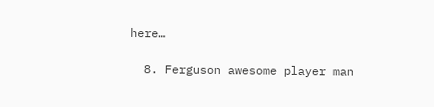here…

  8. Ferguson awesome player man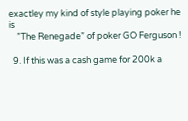exactley my kind of style playing poker he is
    ”The Renegade” of poker GO Ferguson !

  9. If this was a cash game for 200k a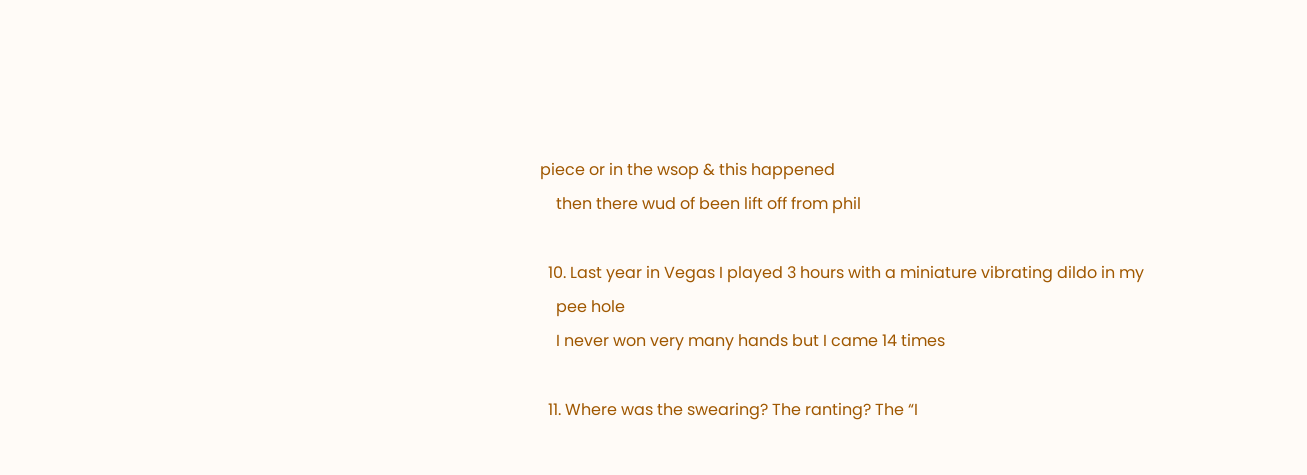piece or in the wsop & this happened
    then there wud of been lift off from phil

  10. Last year in Vegas I played 3 hours with a miniature vibrating dildo in my
    pee hole
    I never won very many hands but I came 14 times

  11. Where was the swearing? The ranting? The “I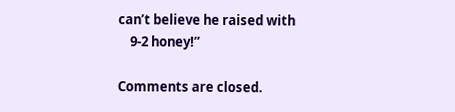can’t believe he raised with
    9-2 honey!”

Comments are closed.